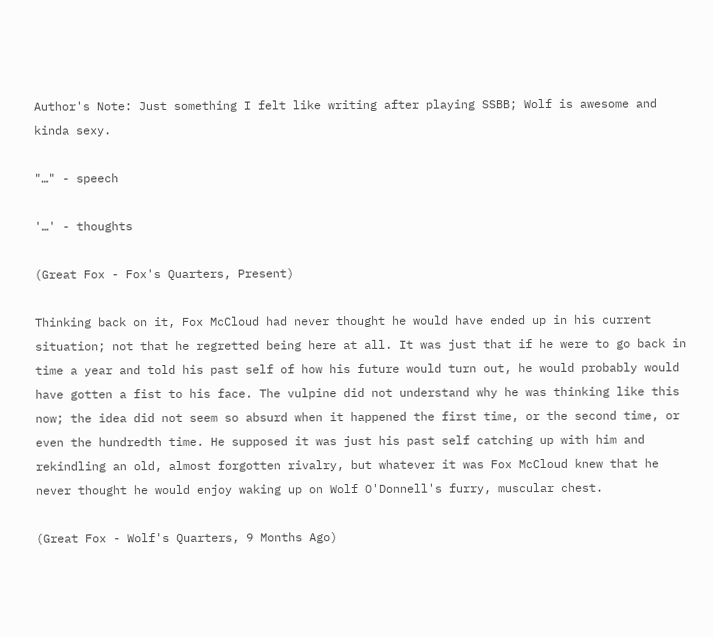Author's Note: Just something I felt like writing after playing SSBB; Wolf is awesome and kinda sexy.

"…" - speech

'…' - thoughts

(Great Fox - Fox's Quarters, Present)

Thinking back on it, Fox McCloud had never thought he would have ended up in his current situation; not that he regretted being here at all. It was just that if he were to go back in time a year and told his past self of how his future would turn out, he would probably would have gotten a fist to his face. The vulpine did not understand why he was thinking like this now; the idea did not seem so absurd when it happened the first time, or the second time, or even the hundredth time. He supposed it was just his past self catching up with him and rekindling an old, almost forgotten rivalry, but whatever it was Fox McCloud knew that he never thought he would enjoy waking up on Wolf O'Donnell's furry, muscular chest.

(Great Fox - Wolf's Quarters, 9 Months Ago)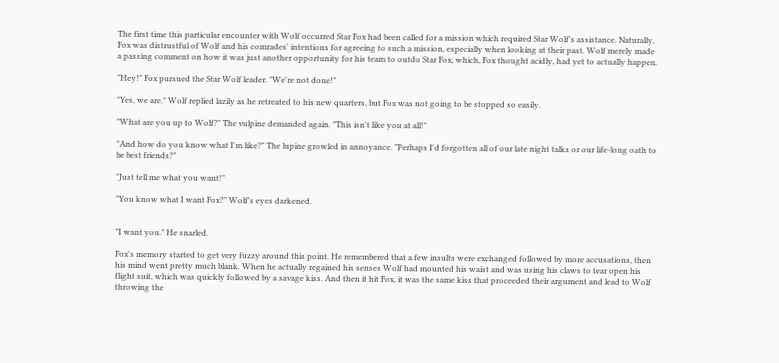The first time this particular encounter with Wolf occurred Star Fox had been called for a mission which required Star Wolf's assistance. Naturally, Fox was distrustful of Wolf and his comrades' intentions for agreeing to such a mission, especially when looking at their past. Wolf merely made a passing comment on how it was just another opportunity for his team to outdo Star Fox, which, Fox thought acidly, had yet to actually happen.

"Hey!" Fox pursued the Star Wolf leader. "We're not done!"

"Yes, we are." Wolf replied lazily as he retreated to his new quarters, but Fox was not going to be stopped so easily.

"What are you up to Wolf?" The vulpine demanded again. "This isn't like you at all!"

"And how do you know what I'm like?" The lupine growled in annoyance. "Perhaps I'd forgotten all of our late night talks or our life-long oath to be best friends?"

"Just tell me what you want!"

"You know what I want Fox?" Wolf's eyes darkened.


"I want you." He snarled.

Fox's memory started to get very fuzzy around this point. He remembered that a few insults were exchanged followed by more accusations, then his mind went pretty much blank. When he actually regained his senses Wolf had mounted his waist and was using his claws to tear open his flight suit, which was quickly followed by a savage kiss. And then it hit Fox, it was the same kiss that proceeded their argument and lead to Wolf throwing the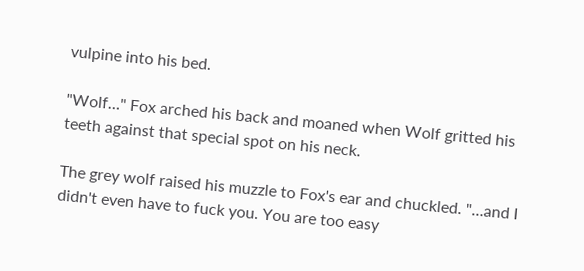vulpine into his bed.

"Wolf…" Fox arched his back and moaned when Wolf gritted his teeth against that special spot on his neck.

The grey wolf raised his muzzle to Fox's ear and chuckled. "…and I didn't even have to fuck you. You are too easy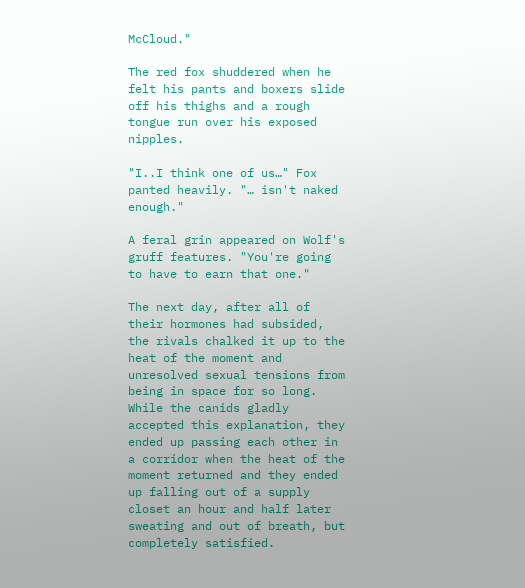McCloud."

The red fox shuddered when he felt his pants and boxers slide off his thighs and a rough tongue run over his exposed nipples.

"I..I think one of us…" Fox panted heavily. "… isn't naked enough."

A feral grin appeared on Wolf's gruff features. "You're going to have to earn that one."

The next day, after all of their hormones had subsided, the rivals chalked it up to the heat of the moment and unresolved sexual tensions from being in space for so long. While the canids gladly accepted this explanation, they ended up passing each other in a corridor when the heat of the moment returned and they ended up falling out of a supply closet an hour and half later sweating and out of breath, but completely satisfied.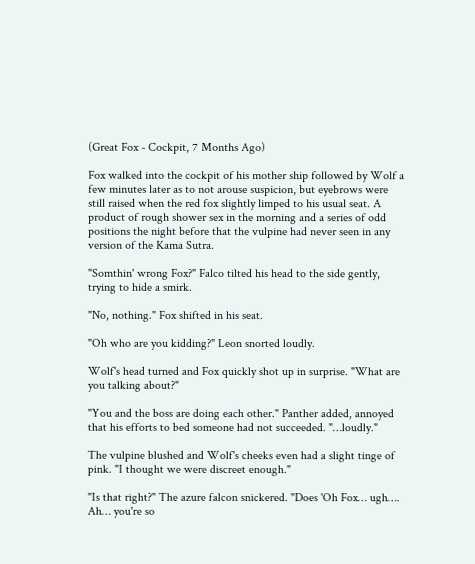(Great Fox - Cockpit, 7 Months Ago)

Fox walked into the cockpit of his mother ship followed by Wolf a few minutes later as to not arouse suspicion, but eyebrows were still raised when the red fox slightly limped to his usual seat. A product of rough shower sex in the morning and a series of odd positions the night before that the vulpine had never seen in any version of the Kama Sutra.

"Somthin' wrong Fox?" Falco tilted his head to the side gently, trying to hide a smirk.

"No, nothing." Fox shifted in his seat.

"Oh who are you kidding?" Leon snorted loudly.

Wolf's head turned and Fox quickly shot up in surprise. "What are you talking about?"

"You and the boss are doing each other." Panther added, annoyed that his efforts to bed someone had not succeeded. "…loudly."

The vulpine blushed and Wolf's cheeks even had a slight tinge of pink. "I thought we were discreet enough."

"Is that right?" The azure falcon snickered. "Does 'Oh Fox… ugh…. Ah… you're so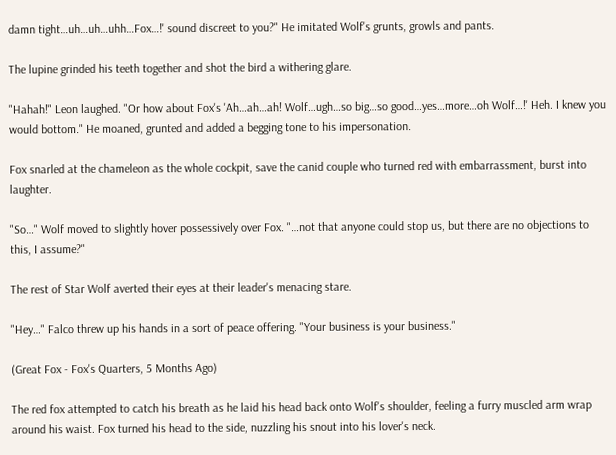damn tight…uh…uh…uhh…Fox…!' sound discreet to you?" He imitated Wolf's grunts, growls and pants.

The lupine grinded his teeth together and shot the bird a withering glare.

"Hahah!" Leon laughed. "Or how about Fox's 'Ah…ah…ah! Wolf…ugh…so big…so good…yes…more…oh Wolf…!' Heh. I knew you would bottom." He moaned, grunted and added a begging tone to his impersonation.

Fox snarled at the chameleon as the whole cockpit, save the canid couple who turned red with embarrassment, burst into laughter.

"So…" Wolf moved to slightly hover possessively over Fox. "…not that anyone could stop us, but there are no objections to this, I assume?"

The rest of Star Wolf averted their eyes at their leader's menacing stare.

"Hey…" Falco threw up his hands in a sort of peace offering. "Your business is your business."

(Great Fox - Fox's Quarters, 5 Months Ago)

The red fox attempted to catch his breath as he laid his head back onto Wolf's shoulder, feeling a furry muscled arm wrap around his waist. Fox turned his head to the side, nuzzling his snout into his lover's neck.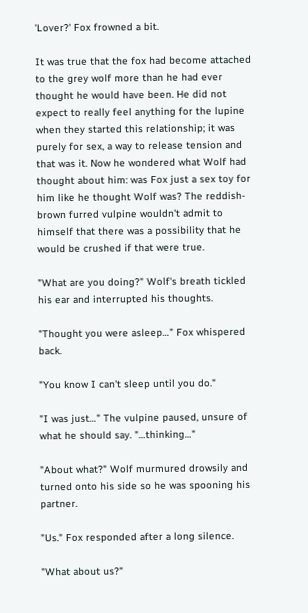'Lover?' Fox frowned a bit.

It was true that the fox had become attached to the grey wolf more than he had ever thought he would have been. He did not expect to really feel anything for the lupine when they started this relationship; it was purely for sex, a way to release tension and that was it. Now he wondered what Wolf had thought about him: was Fox just a sex toy for him like he thought Wolf was? The reddish-brown furred vulpine wouldn't admit to himself that there was a possibility that he would be crushed if that were true.

"What are you doing?" Wolf's breath tickled his ear and interrupted his thoughts.

"Thought you were asleep…" Fox whispered back.

"You know I can't sleep until you do."

"I was just…" The vulpine paused, unsure of what he should say. "…thinking…"

"About what?" Wolf murmured drowsily and turned onto his side so he was spooning his partner.

"Us." Fox responded after a long silence.

"What about us?"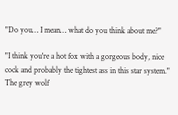"Do you… I mean… what do you think about me?"

"I think you're a hot fox with a gorgeous body, nice cock and probably the tightest ass in this star system." The grey wolf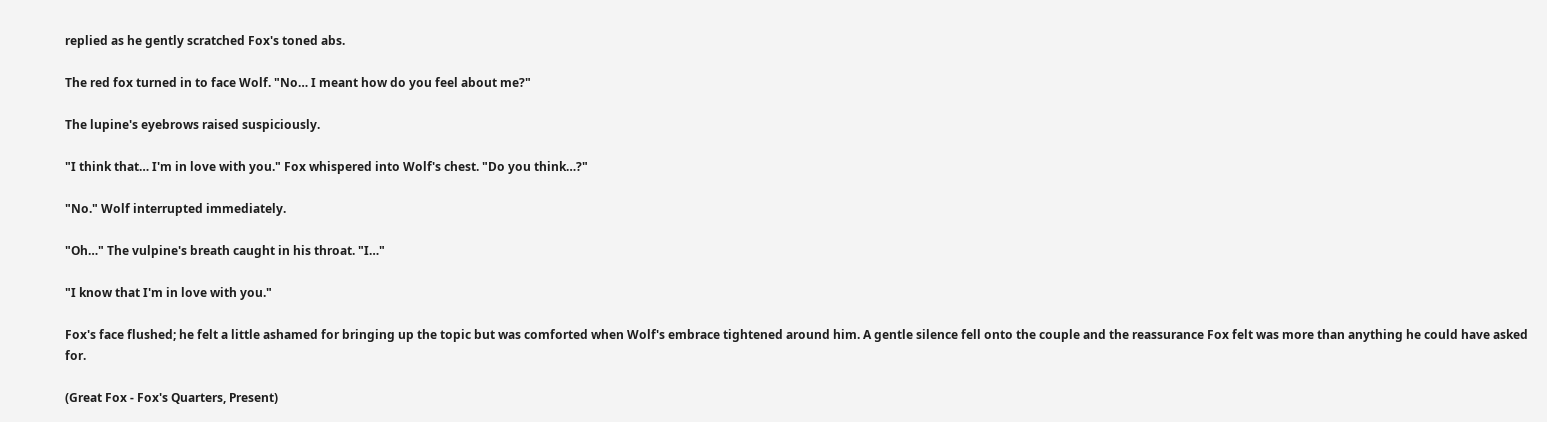replied as he gently scratched Fox's toned abs.

The red fox turned in to face Wolf. "No… I meant how do you feel about me?"

The lupine's eyebrows raised suspiciously.

"I think that… I'm in love with you." Fox whispered into Wolf's chest. "Do you think…?"

"No." Wolf interrupted immediately.

"Oh…" The vulpine's breath caught in his throat. "I…"

"I know that I'm in love with you."

Fox's face flushed; he felt a little ashamed for bringing up the topic but was comforted when Wolf's embrace tightened around him. A gentle silence fell onto the couple and the reassurance Fox felt was more than anything he could have asked for.

(Great Fox - Fox's Quarters, Present)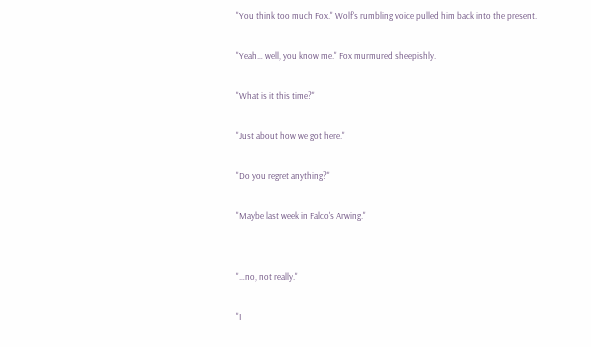"You think too much Fox." Wolf's rumbling voice pulled him back into the present.

"Yeah… well, you know me." Fox murmured sheepishly.

"What is it this time?"

"Just about how we got here."

"Do you regret anything?"

"Maybe last week in Falco's Arwing."


"…no, not really."

"I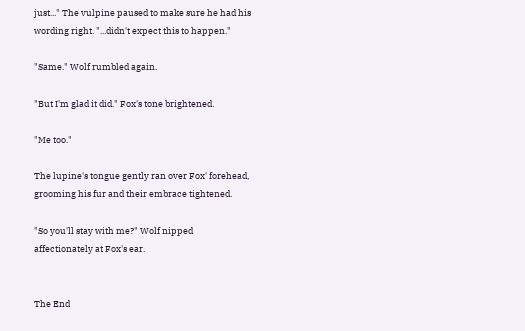just..." The vulpine paused to make sure he had his wording right. "...didn't expect this to happen."

"Same." Wolf rumbled again.

"But I'm glad it did." Fox's tone brightened.

"Me too."

The lupine's tongue gently ran over Fox' forehead, grooming his fur and their embrace tightened.

"So you'll stay with me?" Wolf nipped affectionately at Fox's ear.


The End